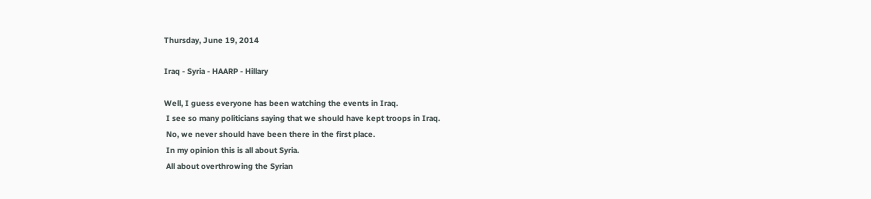Thursday, June 19, 2014

Iraq - Syria - HAARP - Hillary

Well, I guess everyone has been watching the events in Iraq.
 I see so many politicians saying that we should have kept troops in Iraq.
 No, we never should have been there in the first place.
 In my opinion this is all about Syria.
 All about overthrowing the Syrian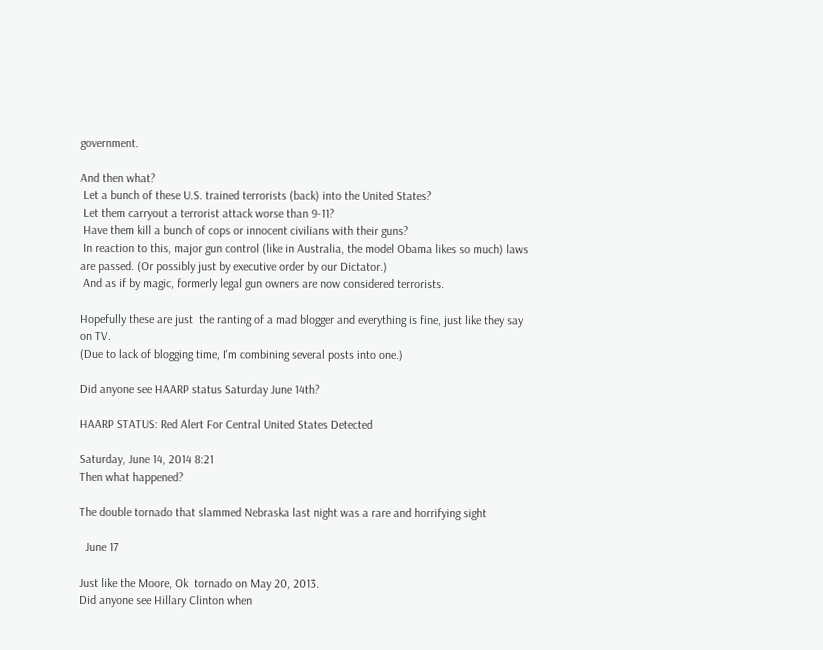government.

And then what?
 Let a bunch of these U.S. trained terrorists (back) into the United States?
 Let them carryout a terrorist attack worse than 9-11?
 Have them kill a bunch of cops or innocent civilians with their guns?
 In reaction to this, major gun control (like in Australia, the model Obama likes so much) laws are passed. (Or possibly just by executive order by our Dictator.)
 And as if by magic, formerly legal gun owners are now considered terrorists.

Hopefully these are just  the ranting of a mad blogger and everything is fine, just like they say on TV.
(Due to lack of blogging time, I'm combining several posts into one.)

Did anyone see HAARP status Saturday June 14th?

HAARP STATUS: Red Alert For Central United States Detected

Saturday, June 14, 2014 8:21
Then what happened?

The double tornado that slammed Nebraska last night was a rare and horrifying sight

  June 17

Just like the Moore, Ok  tornado on May 20, 2013.
Did anyone see Hillary Clinton when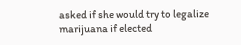asked if she would try to legalize marijuana if elected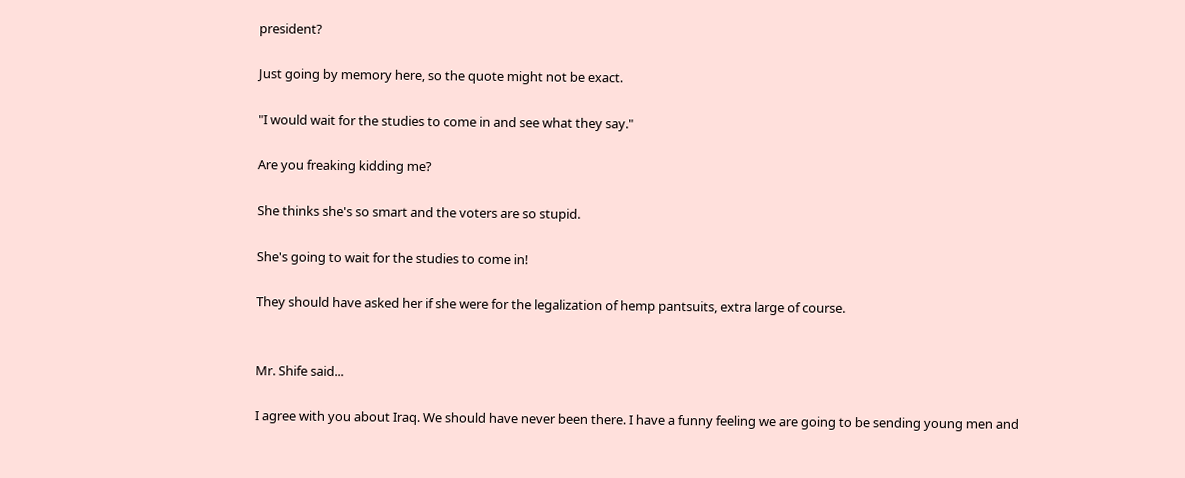president?

Just going by memory here, so the quote might not be exact.

"I would wait for the studies to come in and see what they say."

Are you freaking kidding me?

She thinks she's so smart and the voters are so stupid.

She's going to wait for the studies to come in!

They should have asked her if she were for the legalization of hemp pantsuits, extra large of course.


Mr. Shife said...

I agree with you about Iraq. We should have never been there. I have a funny feeling we are going to be sending young men and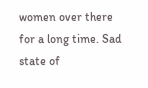women over there for a long time. Sad state of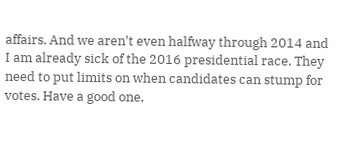affairs. And we aren't even halfway through 2014 and I am already sick of the 2016 presidential race. They need to put limits on when candidates can stump for votes. Have a good one,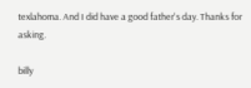texlahoma. And I did have a good father's day. Thanks for asking.

billy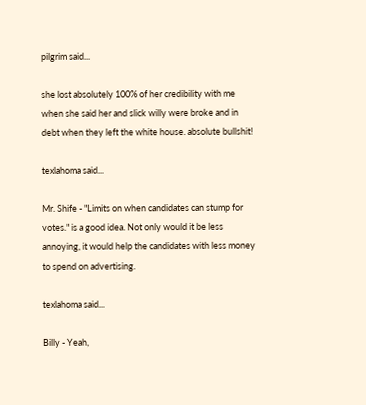pilgrim said...

she lost absolutely 100% of her credibility with me when she said her and slick willy were broke and in debt when they left the white house. absolute bullshit!

texlahoma said...

Mr. Shife - "Limits on when candidates can stump for votes." is a good idea. Not only would it be less annoying, it would help the candidates with less money to spend on advertising.

texlahoma said...

Billy - Yeah,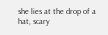she lies at the drop of a hat, scary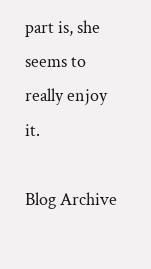part is, she seems to really enjoy it.

Blog Archive